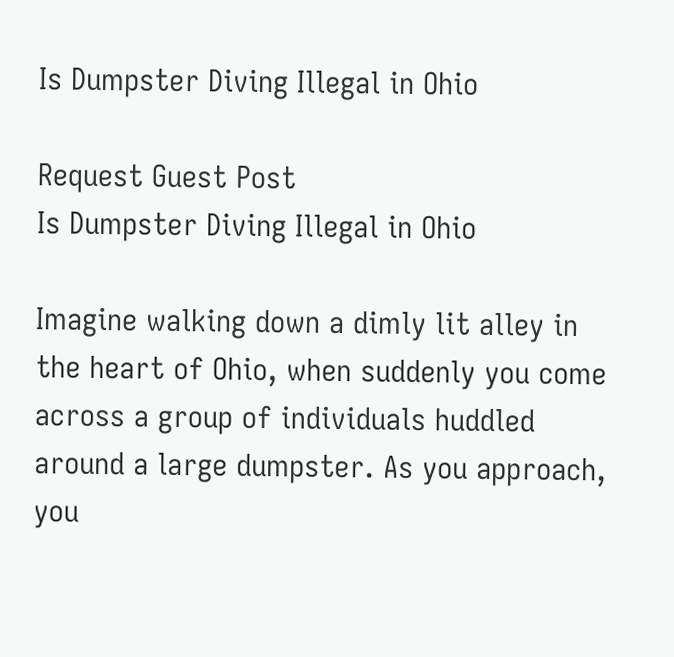Is Dumpster Diving Illegal in Ohio

Request Guest Post
Is Dumpster Diving Illegal in Ohio

Imagine walking down a dimly lit alley in the heart of Ohio, when suddenly you come across a group of individuals huddled around a large dumpster. As you approach, you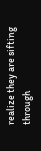realize they are sifting through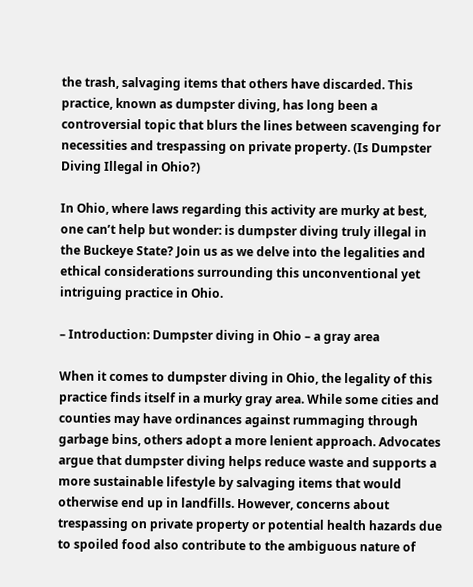the trash, salvaging items that others have discarded. This practice, known as dumpster diving, has long been a controversial topic that blurs the lines between scavenging for necessities and trespassing on private property. (Is Dumpster Diving Illegal in Ohio?)

In Ohio, where laws regarding this activity are murky at best, one can’t help but wonder: is dumpster diving truly illegal in the Buckeye State? Join us as we delve into the legalities and ethical considerations surrounding this unconventional yet intriguing practice in Ohio.

– Introduction: Dumpster diving in Ohio – a gray area

When it comes to dumpster diving in Ohio, the legality of this practice finds itself in a murky gray area. While some cities and counties may have ordinances against rummaging through garbage bins, others adopt a more lenient approach. Advocates argue that dumpster diving helps reduce waste and supports a more sustainable lifestyle by salvaging items that would otherwise end up in landfills. However, concerns about trespassing on private property or potential health hazards due to spoiled food also contribute to the ambiguous nature of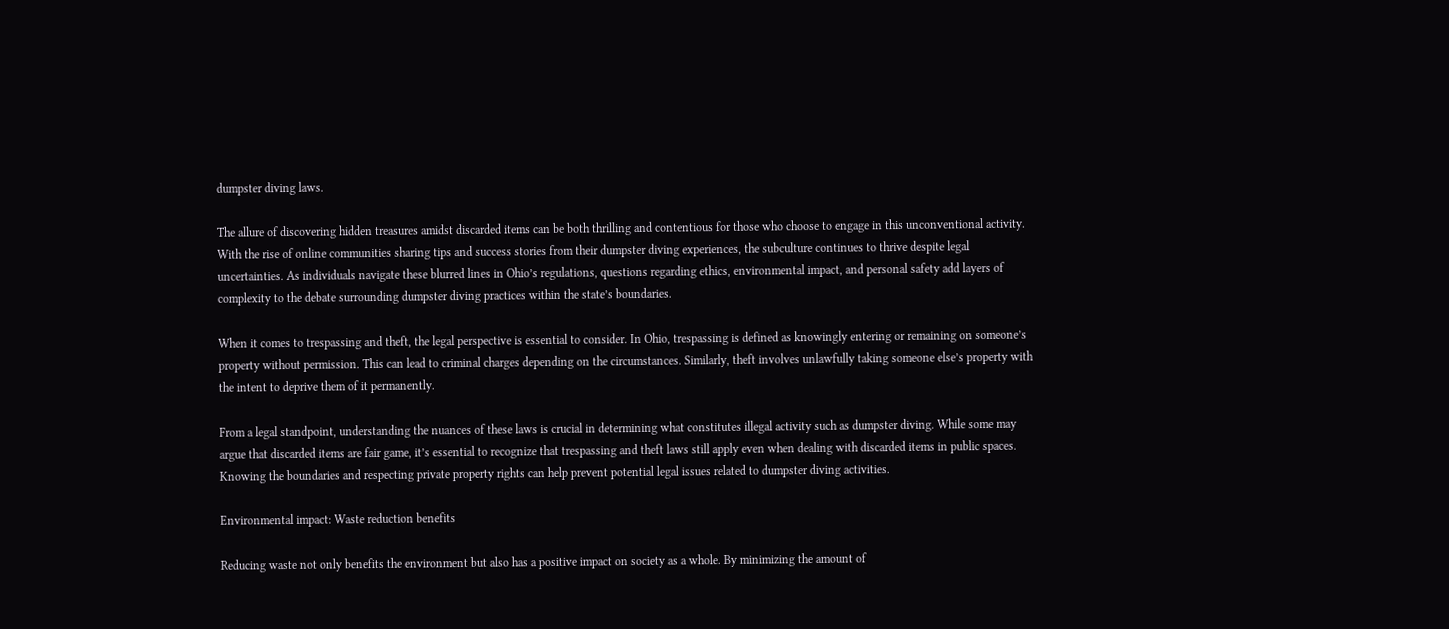dumpster diving laws.

The allure of discovering hidden treasures amidst discarded items can be both thrilling and contentious for those who choose to engage in this unconventional activity. With the rise of online communities sharing tips and success stories from their dumpster diving experiences, the subculture continues to thrive despite legal uncertainties. As individuals navigate these blurred lines in Ohio’s regulations, questions regarding ethics, environmental impact, and personal safety add layers of complexity to the debate surrounding dumpster diving practices within the state’s boundaries.

When it comes to trespassing and theft, the legal perspective is essential to consider. In Ohio, trespassing is defined as knowingly entering or remaining on someone’s property without permission. This can lead to criminal charges depending on the circumstances. Similarly, theft involves unlawfully taking someone else’s property with the intent to deprive them of it permanently.

From a legal standpoint, understanding the nuances of these laws is crucial in determining what constitutes illegal activity such as dumpster diving. While some may argue that discarded items are fair game, it’s essential to recognize that trespassing and theft laws still apply even when dealing with discarded items in public spaces. Knowing the boundaries and respecting private property rights can help prevent potential legal issues related to dumpster diving activities.

Environmental impact: Waste reduction benefits

Reducing waste not only benefits the environment but also has a positive impact on society as a whole. By minimizing the amount of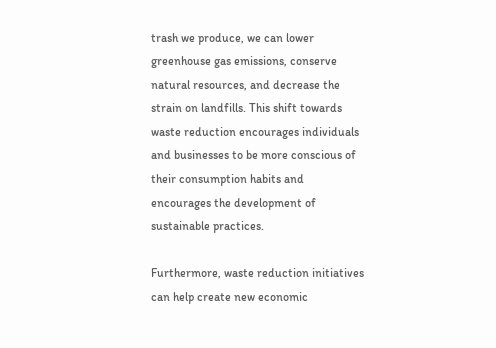trash we produce, we can lower greenhouse gas emissions, conserve natural resources, and decrease the strain on landfills. This shift towards waste reduction encourages individuals and businesses to be more conscious of their consumption habits and encourages the development of sustainable practices.

Furthermore, waste reduction initiatives can help create new economic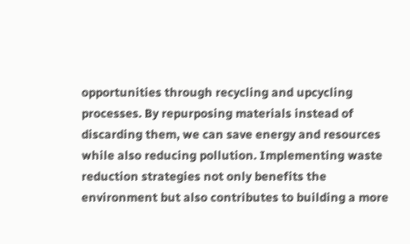opportunities through recycling and upcycling processes. By repurposing materials instead of discarding them, we can save energy and resources while also reducing pollution. Implementing waste reduction strategies not only benefits the environment but also contributes to building a more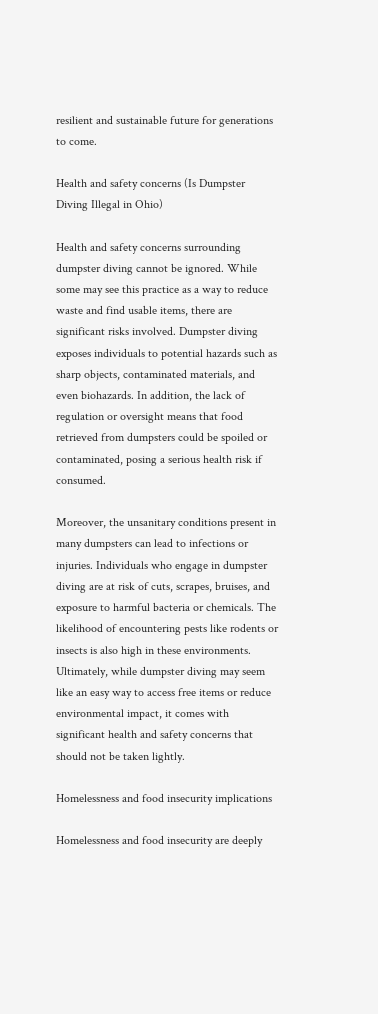resilient and sustainable future for generations to come.

Health and safety concerns (Is Dumpster Diving Illegal in Ohio)

Health and safety concerns surrounding dumpster diving cannot be ignored. While some may see this practice as a way to reduce waste and find usable items, there are significant risks involved. Dumpster diving exposes individuals to potential hazards such as sharp objects, contaminated materials, and even biohazards. In addition, the lack of regulation or oversight means that food retrieved from dumpsters could be spoiled or contaminated, posing a serious health risk if consumed.

Moreover, the unsanitary conditions present in many dumpsters can lead to infections or injuries. Individuals who engage in dumpster diving are at risk of cuts, scrapes, bruises, and exposure to harmful bacteria or chemicals. The likelihood of encountering pests like rodents or insects is also high in these environments. Ultimately, while dumpster diving may seem like an easy way to access free items or reduce environmental impact, it comes with significant health and safety concerns that should not be taken lightly.

Homelessness and food insecurity implications

Homelessness and food insecurity are deeply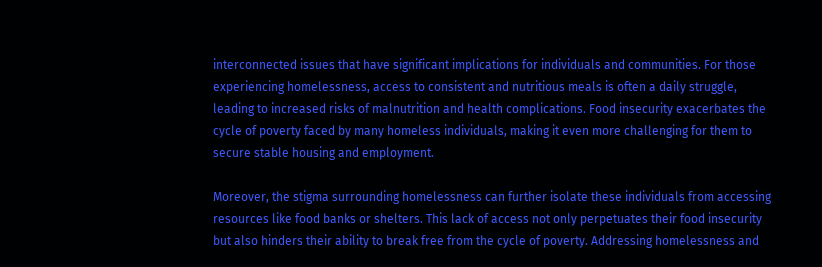interconnected issues that have significant implications for individuals and communities. For those experiencing homelessness, access to consistent and nutritious meals is often a daily struggle, leading to increased risks of malnutrition and health complications. Food insecurity exacerbates the cycle of poverty faced by many homeless individuals, making it even more challenging for them to secure stable housing and employment.

Moreover, the stigma surrounding homelessness can further isolate these individuals from accessing resources like food banks or shelters. This lack of access not only perpetuates their food insecurity but also hinders their ability to break free from the cycle of poverty. Addressing homelessness and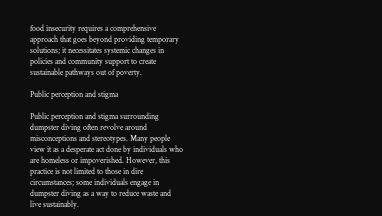food insecurity requires a comprehensive approach that goes beyond providing temporary solutions; it necessitates systemic changes in policies and community support to create sustainable pathways out of poverty.

Public perception and stigma

Public perception and stigma surrounding dumpster diving often revolve around misconceptions and stereotypes. Many people view it as a desperate act done by individuals who are homeless or impoverished. However, this practice is not limited to those in dire circumstances; some individuals engage in dumpster diving as a way to reduce waste and live sustainably.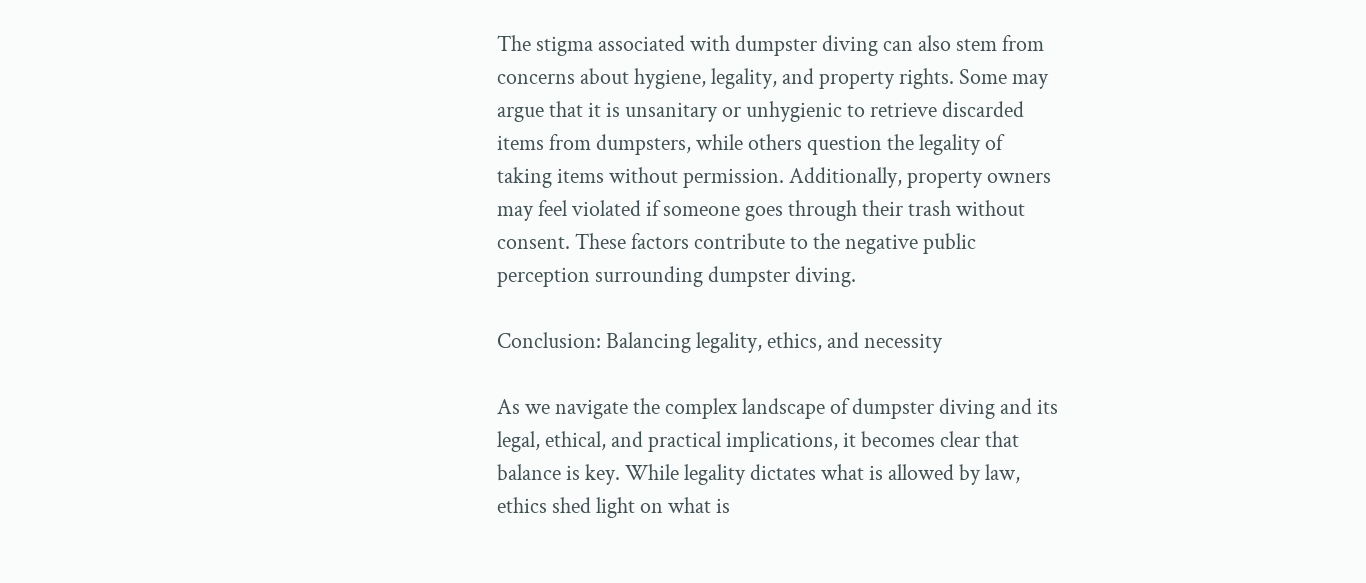The stigma associated with dumpster diving can also stem from concerns about hygiene, legality, and property rights. Some may argue that it is unsanitary or unhygienic to retrieve discarded items from dumpsters, while others question the legality of taking items without permission. Additionally, property owners may feel violated if someone goes through their trash without consent. These factors contribute to the negative public perception surrounding dumpster diving.

Conclusion: Balancing legality, ethics, and necessity

As we navigate the complex landscape of dumpster diving and its legal, ethical, and practical implications, it becomes clear that balance is key. While legality dictates what is allowed by law, ethics shed light on what is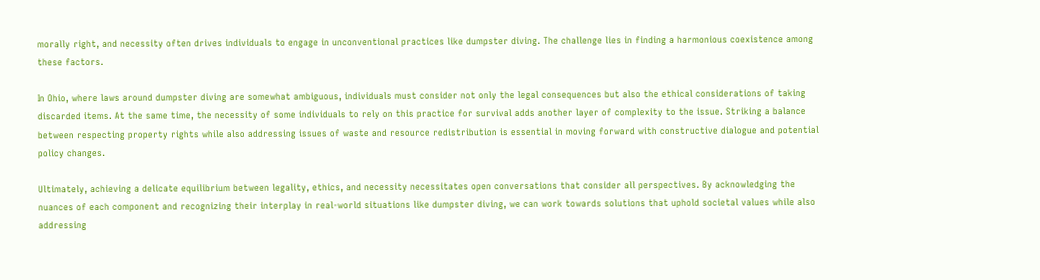morally right, and necessity often drives individuals to engage in unconventional practices like dumpster diving. The challenge lies in finding a harmonious coexistence among these factors.

In Ohio, where laws around dumpster diving are somewhat ambiguous, individuals must consider not only the legal consequences but also the ethical considerations of taking discarded items. At the same time, the necessity of some individuals to rely on this practice for survival adds another layer of complexity to the issue. Striking a balance between respecting property rights while also addressing issues of waste and resource redistribution is essential in moving forward with constructive dialogue and potential policy changes.

Ultimately, achieving a delicate equilibrium between legality, ethics, and necessity necessitates open conversations that consider all perspectives. By acknowledging the nuances of each component and recognizing their interplay in real-world situations like dumpster diving, we can work towards solutions that uphold societal values while also addressing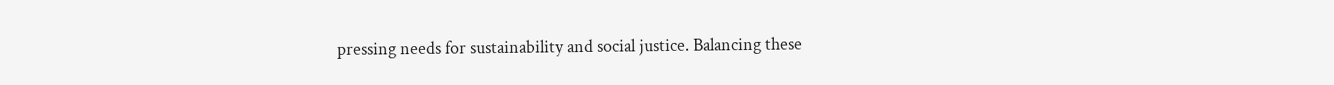pressing needs for sustainability and social justice. Balancing these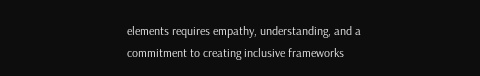elements requires empathy, understanding, and a commitment to creating inclusive frameworks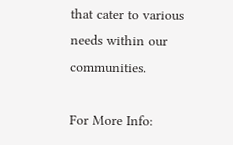that cater to various needs within our communities.

For More Info: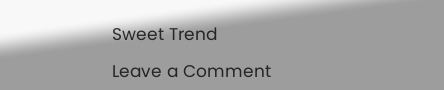Sweet Trend

Leave a Comment